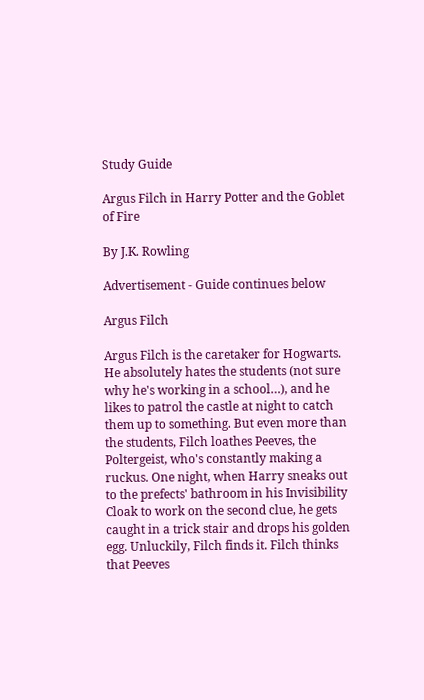Study Guide

Argus Filch in Harry Potter and the Goblet of Fire

By J.K. Rowling

Advertisement - Guide continues below

Argus Filch

Argus Filch is the caretaker for Hogwarts. He absolutely hates the students (not sure why he's working in a school…), and he likes to patrol the castle at night to catch them up to something. But even more than the students, Filch loathes Peeves, the Poltergeist, who's constantly making a ruckus. One night, when Harry sneaks out to the prefects' bathroom in his Invisibility Cloak to work on the second clue, he gets caught in a trick stair and drops his golden egg. Unluckily, Filch finds it. Filch thinks that Peeves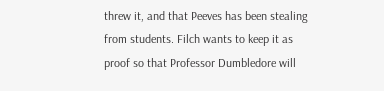threw it, and that Peeves has been stealing from students. Filch wants to keep it as proof so that Professor Dumbledore will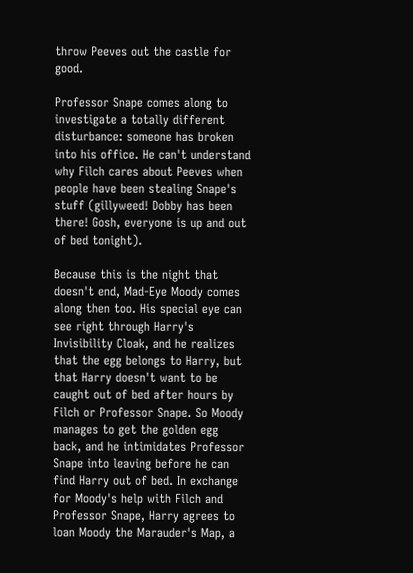throw Peeves out the castle for good.

Professor Snape comes along to investigate a totally different disturbance: someone has broken into his office. He can't understand why Filch cares about Peeves when people have been stealing Snape's stuff (gillyweed! Dobby has been there! Gosh, everyone is up and out of bed tonight).

Because this is the night that doesn't end, Mad-Eye Moody comes along then too. His special eye can see right through Harry's Invisibility Cloak, and he realizes that the egg belongs to Harry, but that Harry doesn't want to be caught out of bed after hours by Filch or Professor Snape. So Moody manages to get the golden egg back, and he intimidates Professor Snape into leaving before he can find Harry out of bed. In exchange for Moody's help with Filch and Professor Snape, Harry agrees to loan Moody the Marauder's Map, a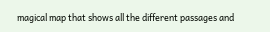magical map that shows all the different passages and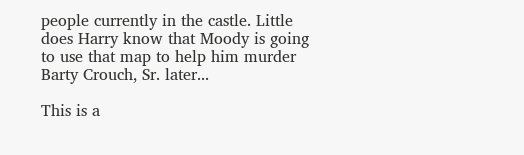people currently in the castle. Little does Harry know that Moody is going to use that map to help him murder Barty Crouch, Sr. later...

This is a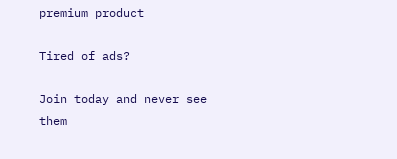premium product

Tired of ads?

Join today and never see them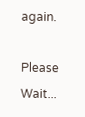again.

Please Wait...